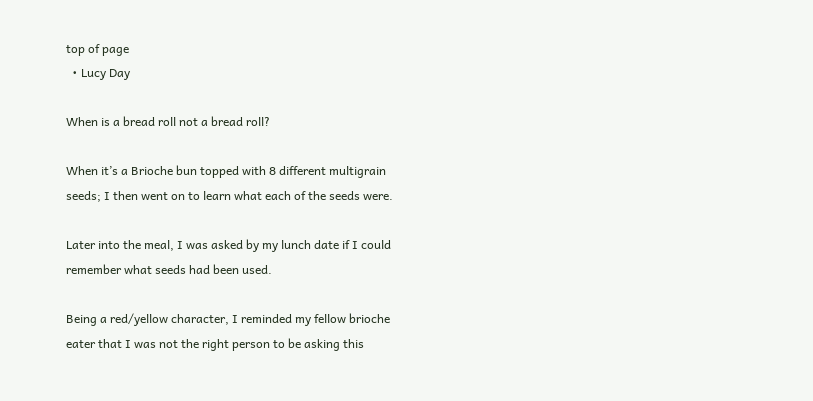top of page
  • Lucy Day

When is a bread roll not a bread roll?

When it’s a Brioche bun topped with 8 different multigrain seeds; I then went on to learn what each of the seeds were.

Later into the meal, I was asked by my lunch date if I could remember what seeds had been used.

Being a red/yellow character, I reminded my fellow brioche eater that I was not the right person to be asking this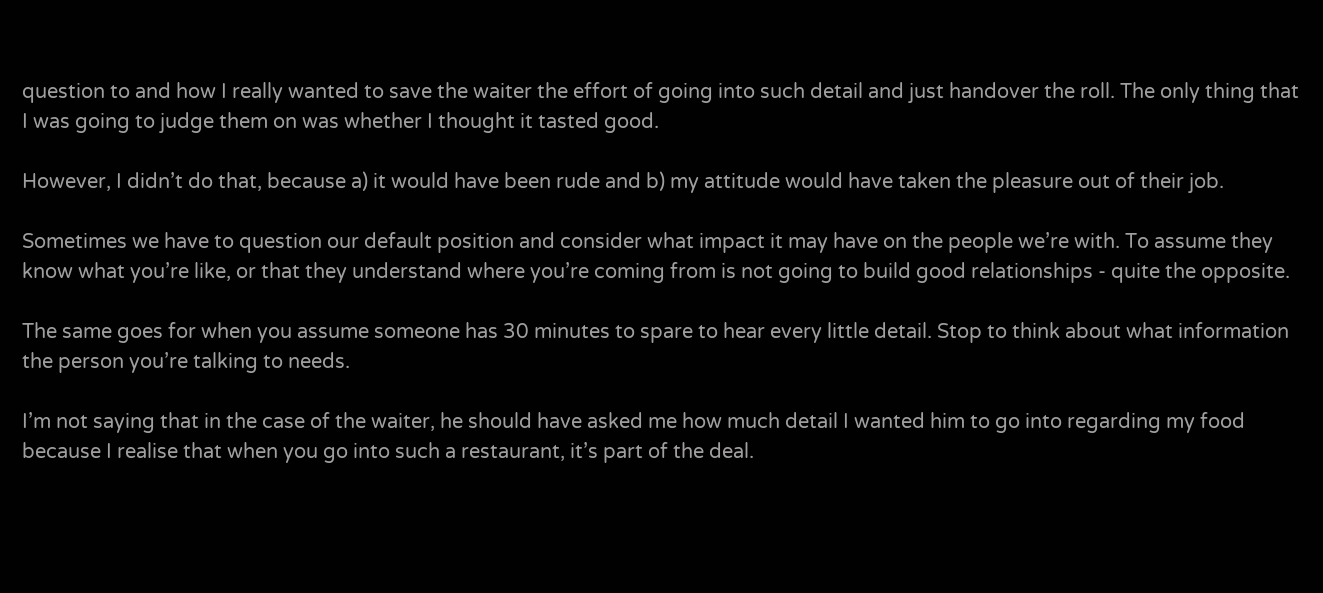question to and how I really wanted to save the waiter the effort of going into such detail and just handover the roll. The only thing that I was going to judge them on was whether I thought it tasted good.

However, I didn’t do that, because a) it would have been rude and b) my attitude would have taken the pleasure out of their job.

Sometimes we have to question our default position and consider what impact it may have on the people we’re with. To assume they know what you’re like, or that they understand where you’re coming from is not going to build good relationships - quite the opposite.

The same goes for when you assume someone has 30 minutes to spare to hear every little detail. Stop to think about what information the person you’re talking to needs.

I’m not saying that in the case of the waiter, he should have asked me how much detail I wanted him to go into regarding my food because I realise that when you go into such a restaurant, it’s part of the deal.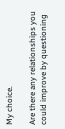My choice.

Are there any relationships you could improve by questioning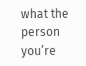what the person you’re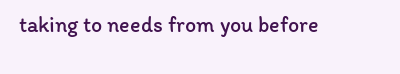taking to needs from you before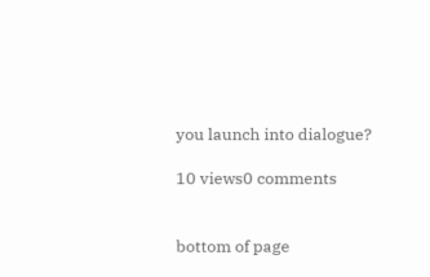you launch into dialogue?

10 views0 comments


bottom of page